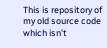This is repository of my old source code which isn't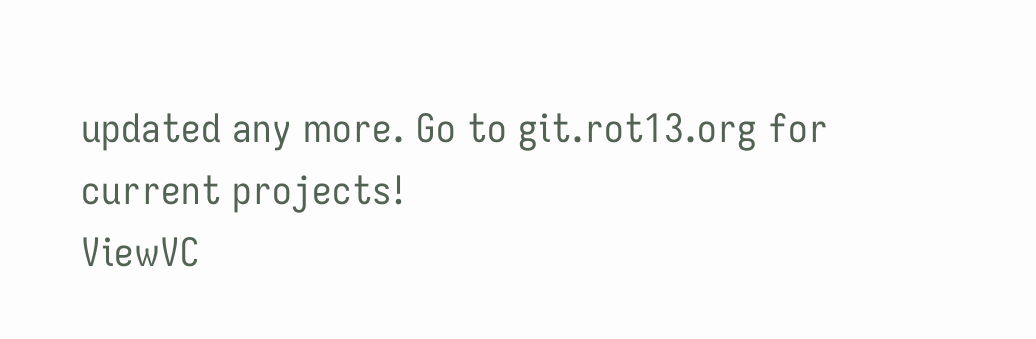updated any more. Go to git.rot13.org for current projects!
ViewVC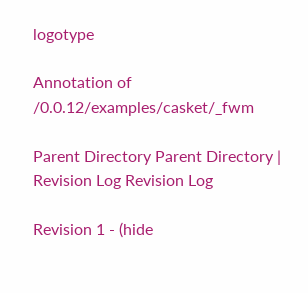logotype

Annotation of /0.0.12/examples/casket/_fwm

Parent Directory Parent Directory | Revision Log Revision Log

Revision 1 - (hide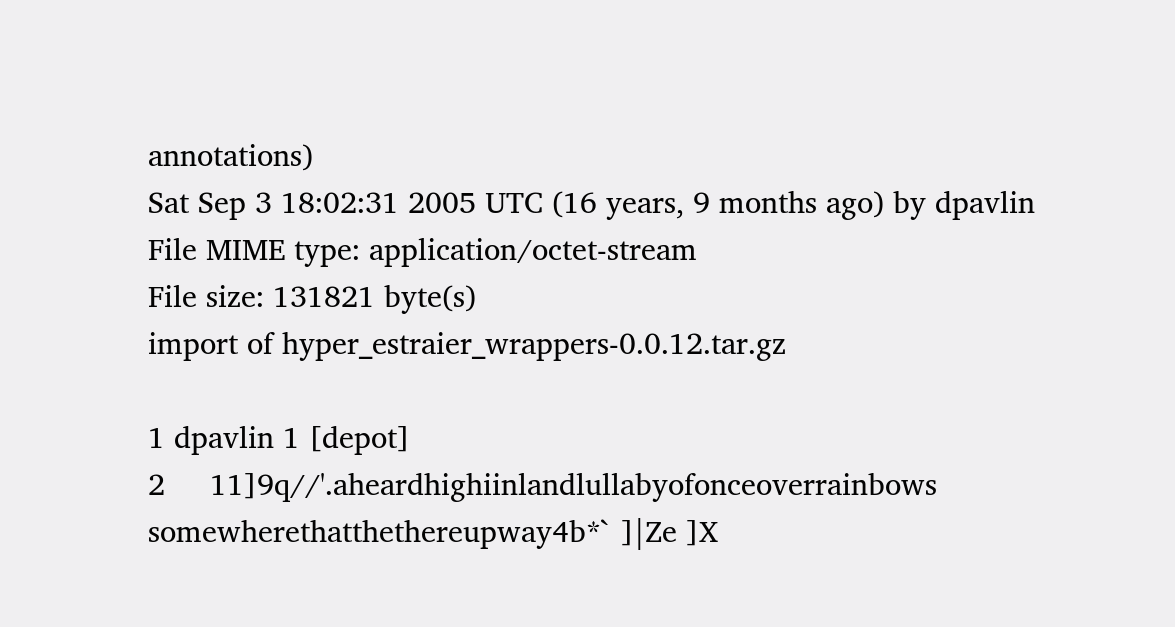annotations)
Sat Sep 3 18:02:31 2005 UTC (16 years, 9 months ago) by dpavlin
File MIME type: application/octet-stream
File size: 131821 byte(s)
import of hyper_estraier_wrappers-0.0.12.tar.gz

1 dpavlin 1 [depot]
2     11]9q//'.aheardhighiinlandlullabyofonceoverrainbows somewherethatthethereupway4b*` ]|Ze ]X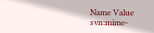Name Value
svn:mime-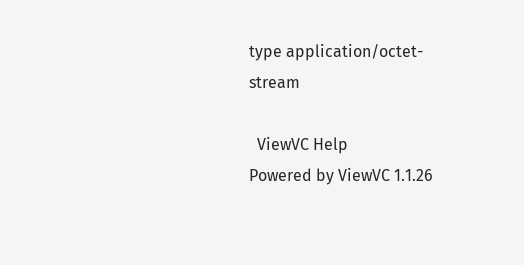type application/octet-stream

  ViewVC Help
Powered by ViewVC 1.1.26